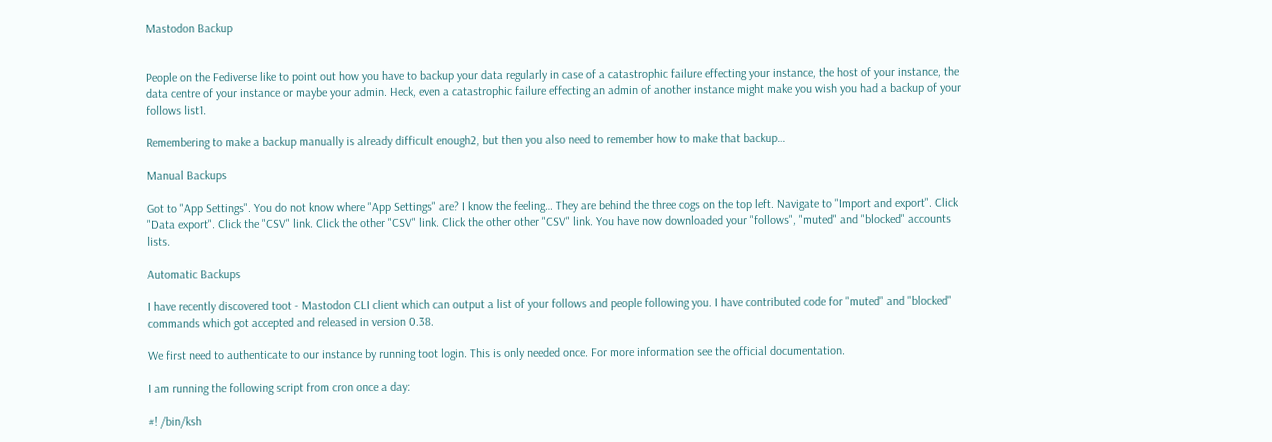Mastodon Backup


People on the Fediverse like to point out how you have to backup your data regularly in case of a catastrophic failure effecting your instance, the host of your instance, the data centre of your instance or maybe your admin. Heck, even a catastrophic failure effecting an admin of another instance might make you wish you had a backup of your follows list1.

Remembering to make a backup manually is already difficult enough2, but then you also need to remember how to make that backup…

Manual Backups

Got to "App Settings". You do not know where "App Settings" are? I know the feeling… They are behind the three cogs on the top left. Navigate to "Import and export". Click "Data export". Click the "CSV" link. Click the other "CSV" link. Click the other other "CSV" link. You have now downloaded your "follows", "muted" and "blocked" accounts lists.

Automatic Backups

I have recently discovered toot - Mastodon CLI client which can output a list of your follows and people following you. I have contributed code for "muted" and "blocked" commands which got accepted and released in version 0.38.

We first need to authenticate to our instance by running toot login. This is only needed once. For more information see the official documentation.

I am running the following script from cron once a day:

#! /bin/ksh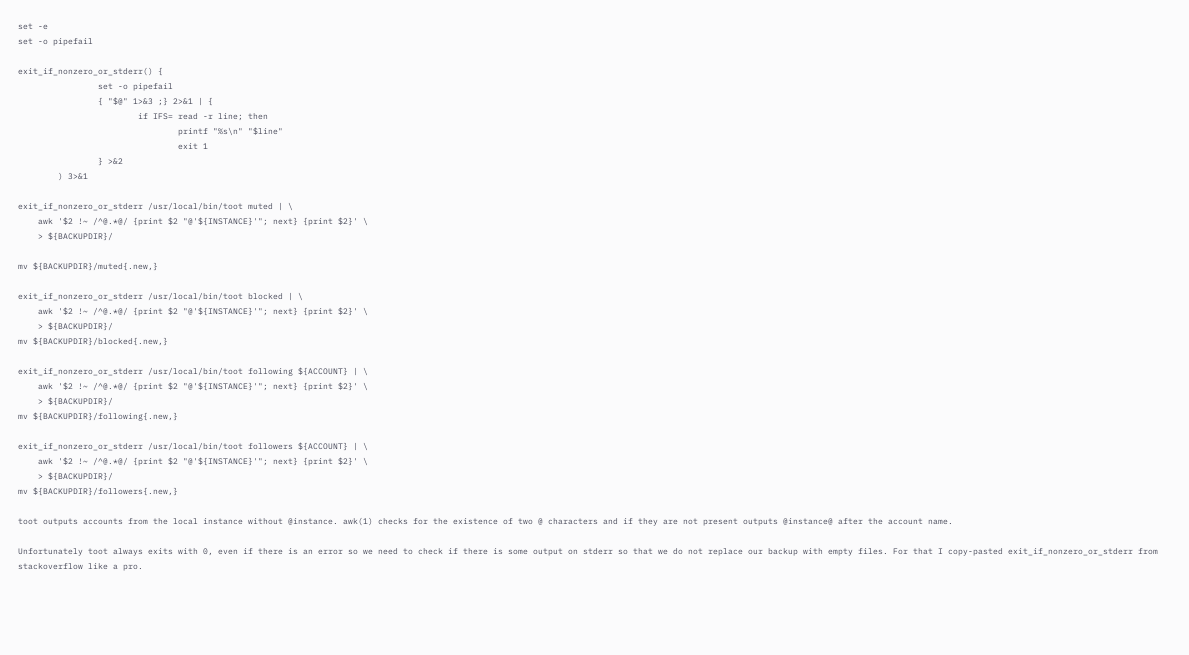set -e
set -o pipefail

exit_if_nonzero_or_stderr() {
                set -o pipefail
                { "$@" 1>&3 ;} 2>&1 | {
                        if IFS= read -r line; then
                                printf "%s\n" "$line"
                                exit 1
                } >&2
        ) 3>&1

exit_if_nonzero_or_stderr /usr/local/bin/toot muted | \
    awk '$2 !~ /^@.*@/ {print $2 "@'${INSTANCE}'"; next} {print $2}' \
    > ${BACKUPDIR}/

mv ${BACKUPDIR}/muted{.new,}

exit_if_nonzero_or_stderr /usr/local/bin/toot blocked | \
    awk '$2 !~ /^@.*@/ {print $2 "@'${INSTANCE}'"; next} {print $2}' \
    > ${BACKUPDIR}/
mv ${BACKUPDIR}/blocked{.new,}

exit_if_nonzero_or_stderr /usr/local/bin/toot following ${ACCOUNT} | \
    awk '$2 !~ /^@.*@/ {print $2 "@'${INSTANCE}'"; next} {print $2}' \
    > ${BACKUPDIR}/
mv ${BACKUPDIR}/following{.new,}

exit_if_nonzero_or_stderr /usr/local/bin/toot followers ${ACCOUNT} | \
    awk '$2 !~ /^@.*@/ {print $2 "@'${INSTANCE}'"; next} {print $2}' \
    > ${BACKUPDIR}/
mv ${BACKUPDIR}/followers{.new,}

toot outputs accounts from the local instance without @instance. awk(1) checks for the existence of two @ characters and if they are not present outputs @instance@ after the account name.

Unfortunately toot always exits with 0, even if there is an error so we need to check if there is some output on stderr so that we do not replace our backup with empty files. For that I copy-pasted exit_if_nonzero_or_stderr from stackoverflow like a pro.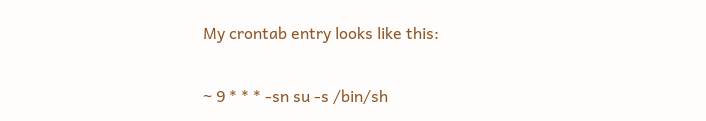My crontab entry looks like this:

~ 9 * * * -sn su -s /bin/sh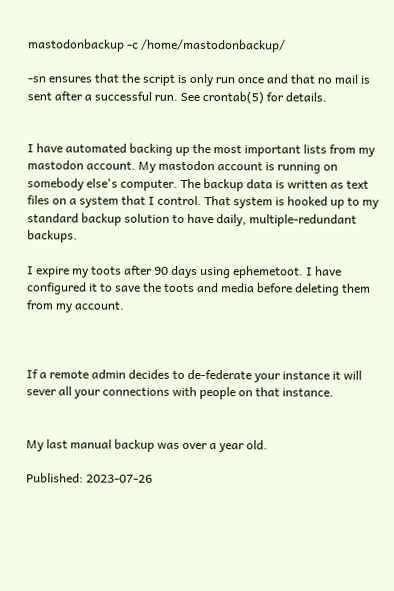mastodonbackup -c /home/mastodonbackup/

-sn ensures that the script is only run once and that no mail is sent after a successful run. See crontab(5) for details.


I have automated backing up the most important lists from my mastodon account. My mastodon account is running on somebody else's computer. The backup data is written as text files on a system that I control. That system is hooked up to my standard backup solution to have daily, multiple-redundant backups.

I expire my toots after 90 days using ephemetoot. I have configured it to save the toots and media before deleting them from my account.



If a remote admin decides to de-federate your instance it will sever all your connections with people on that instance.


My last manual backup was over a year old.

Published: 2023-07-26